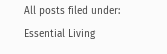All posts filed under: Essential Living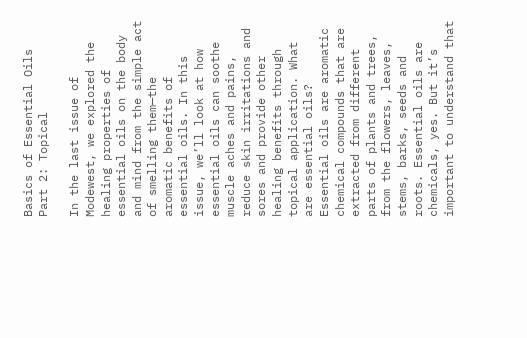Basics of Essential Oils Part 2: Topical

In the last issue of Modewest, we explored the healing properties of essential oils on the body and mind from the simple act of smelling them—the aromatic benefits of essential oils. In this issue, we’ll look at how essential oils can soothe muscle aches and pains, reduce skin irritations and sores and provide other healing benefits through topical application. What are essential oils? Essential oils are aromatic chemical compounds that are extracted from different parts of plants and trees, from the flowers, leaves, stems, barks, seeds and roots. Essential oils are chemicals, yes. But it’s important to understand that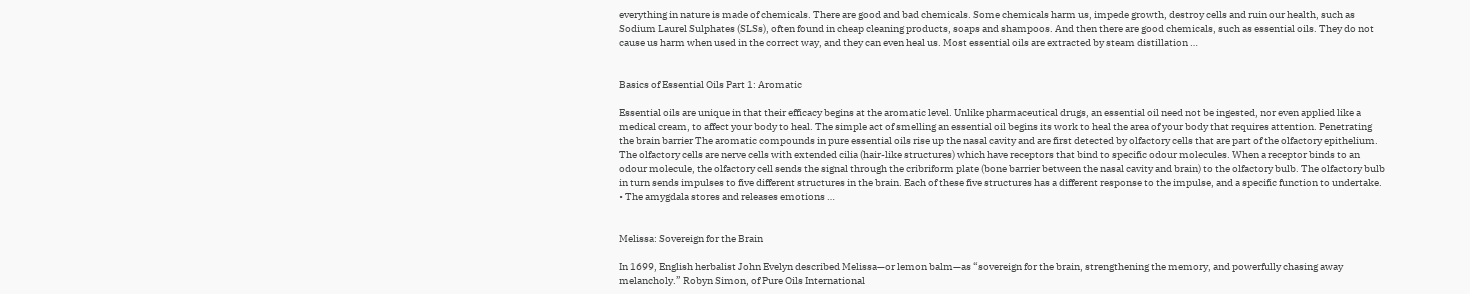everything in nature is made of chemicals. There are good and bad chemicals. Some chemicals harm us, impede growth, destroy cells and ruin our health, such as Sodium Laurel Sulphates (SLSs), often found in cheap cleaning products, soaps and shampoos. And then there are good chemicals, such as essential oils. They do not cause us harm when used in the correct way, and they can even heal us. Most essential oils are extracted by steam distillation …


Basics of Essential Oils Part 1: Aromatic

Essential oils are unique in that their efficacy begins at the aromatic level. Unlike pharmaceutical drugs, an essential oil need not be ingested, nor even applied like a medical cream, to affect your body to heal. The simple act of smelling an essential oil begins its work to heal the area of your body that requires attention. Penetrating the brain barrier The aromatic compounds in pure essential oils rise up the nasal cavity and are first detected by olfactory cells that are part of the olfactory epithelium. The olfactory cells are nerve cells with extended cilia (hair-like structures) which have receptors that bind to specific odour molecules. When a receptor binds to an odour molecule, the olfactory cell sends the signal through the cribriform plate (bone barrier between the nasal cavity and brain) to the olfactory bulb. The olfactory bulb in turn sends impulses to five different structures in the brain. Each of these five structures has a different response to the impulse, and a specific function to undertake. • The amygdala stores and releases emotions …


Melissa: Sovereign for the Brain

In 1699, English herbalist John Evelyn described Melissa—or lemon balm—as “sovereign for the brain, strengthening the memory, and powerfully chasing away melancholy.” Robyn Simon, of Pure Oils International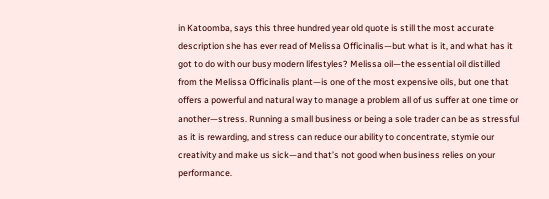in Katoomba, says this three hundred year old quote is still the most accurate description she has ever read of Melissa Officinalis—but what is it, and what has it got to do with our busy modern lifestyles? Melissa oil—the essential oil distilled from the Melissa Officinalis plant—is one of the most expensive oils, but one that offers a powerful and natural way to manage a problem all of us suffer at one time or another—stress. Running a small business or being a sole trader can be as stressful as it is rewarding, and stress can reduce our ability to concentrate, stymie our creativity and make us sick—and that’s not good when business relies on your performance.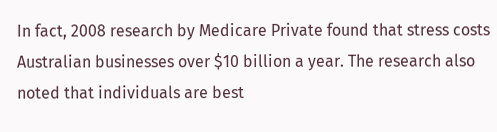In fact, 2008 research by Medicare Private found that stress costs Australian businesses over $10 billion a year. The research also noted that individuals are best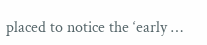placed to notice the ‘early …